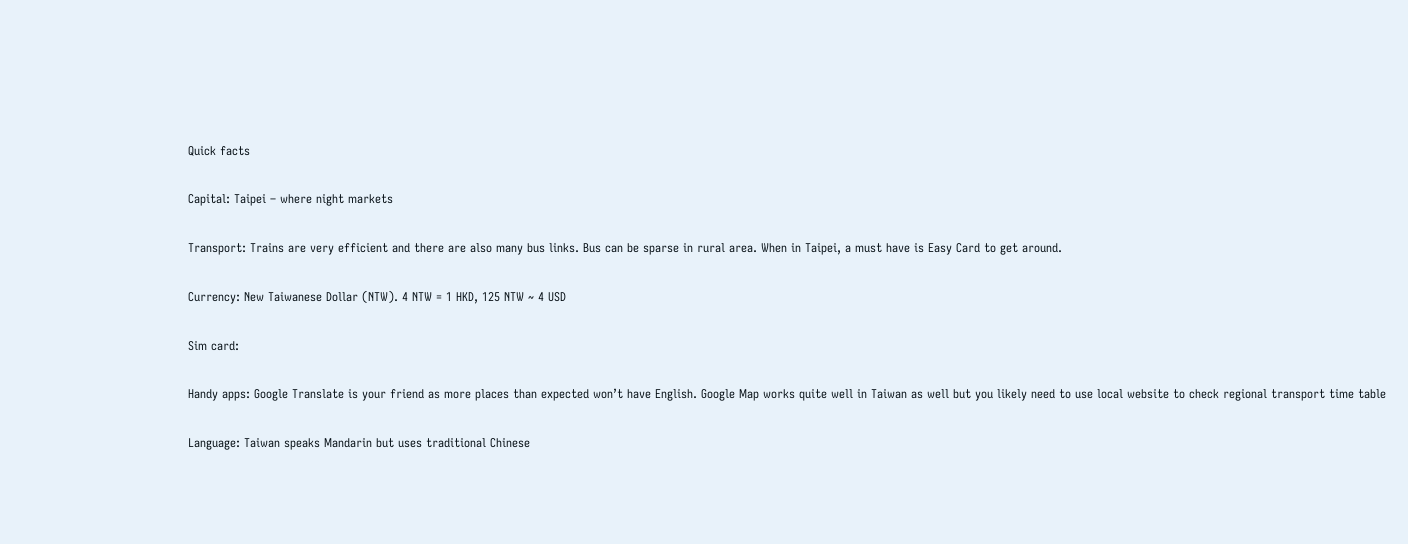Quick facts

Capital: Taipei – where night markets

Transport: Trains are very efficient and there are also many bus links. Bus can be sparse in rural area. When in Taipei, a must have is Easy Card to get around.

Currency: New Taiwanese Dollar (NTW). 4 NTW = 1 HKD, 125 NTW ~ 4 USD

Sim card:

Handy apps: Google Translate is your friend as more places than expected won’t have English. Google Map works quite well in Taiwan as well but you likely need to use local website to check regional transport time table

Language: Taiwan speaks Mandarin but uses traditional Chinese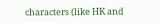characters (like HK and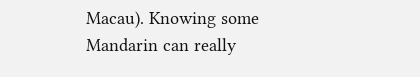Macau). Knowing some Mandarin can really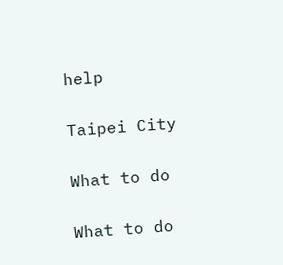help

Taipei City

What to do

What to do